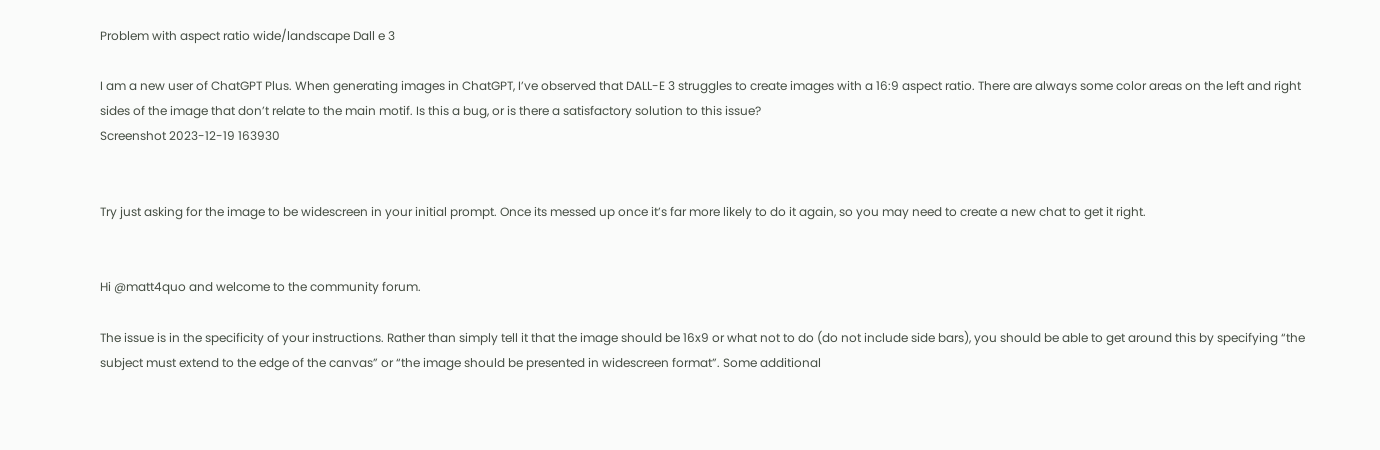Problem with aspect ratio wide/landscape Dall e 3

I am a new user of ChatGPT Plus. When generating images in ChatGPT, I’ve observed that DALL-E 3 struggles to create images with a 16:9 aspect ratio. There are always some color areas on the left and right sides of the image that don’t relate to the main motif. Is this a bug, or is there a satisfactory solution to this issue?
Screenshot 2023-12-19 163930


Try just asking for the image to be widescreen in your initial prompt. Once its messed up once it’s far more likely to do it again, so you may need to create a new chat to get it right.


Hi @matt4quo and welcome to the community forum.

The issue is in the specificity of your instructions. Rather than simply tell it that the image should be 16x9 or what not to do (do not include side bars), you should be able to get around this by specifying “the subject must extend to the edge of the canvas” or “the image should be presented in widescreen format”. Some additional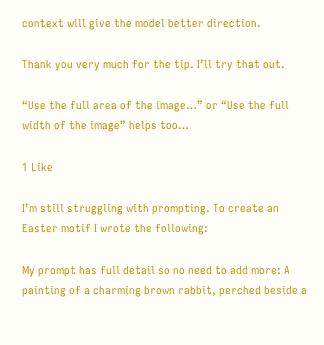context will give the model better direction.

Thank you very much for the tip. I’ll try that out.

“Use the full area of the image…” or “Use the full width of the image” helps too…

1 Like

I’m still struggling with prompting. To create an Easter motif I wrote the following:

My prompt has full detail so no need to add more: A painting of a charming brown rabbit, perched beside a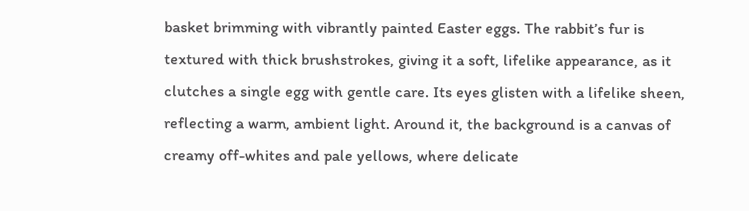basket brimming with vibrantly painted Easter eggs. The rabbit’s fur is textured with thick brushstrokes, giving it a soft, lifelike appearance, as it clutches a single egg with gentle care. Its eyes glisten with a lifelike sheen, reflecting a warm, ambient light. Around it, the background is a canvas of creamy off-whites and pale yellows, where delicate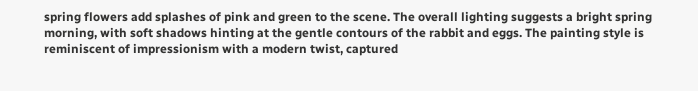spring flowers add splashes of pink and green to the scene. The overall lighting suggests a bright spring morning, with soft shadows hinting at the gentle contours of the rabbit and eggs. The painting style is reminiscent of impressionism with a modern twist, captured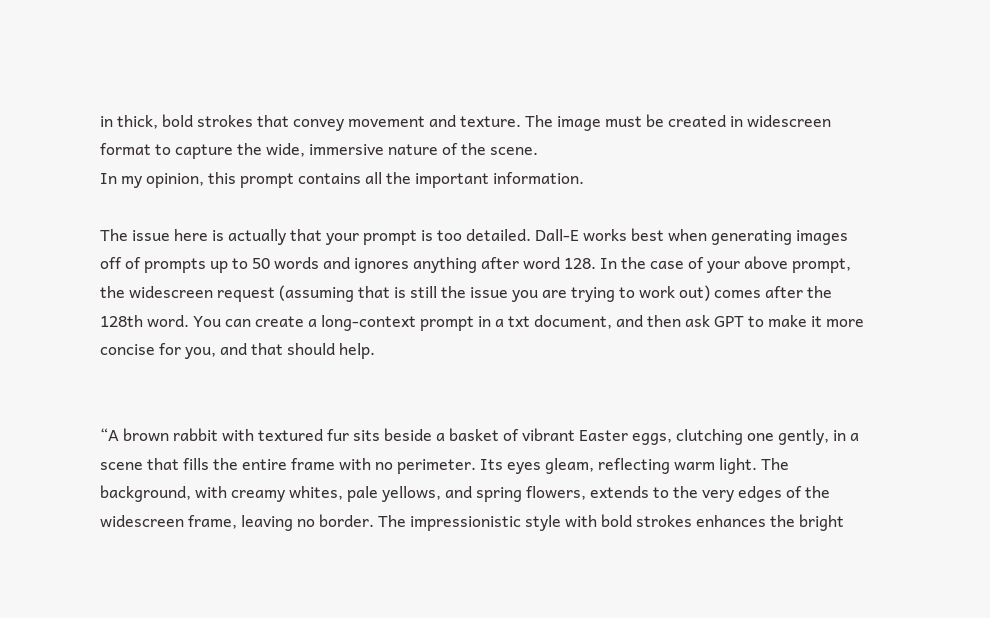in thick, bold strokes that convey movement and texture. The image must be created in widescreen format to capture the wide, immersive nature of the scene.
In my opinion, this prompt contains all the important information.

The issue here is actually that your prompt is too detailed. Dall-E works best when generating images off of prompts up to 50 words and ignores anything after word 128. In the case of your above prompt, the widescreen request (assuming that is still the issue you are trying to work out) comes after the 128th word. You can create a long-context prompt in a txt document, and then ask GPT to make it more concise for you, and that should help.


“A brown rabbit with textured fur sits beside a basket of vibrant Easter eggs, clutching one gently, in a scene that fills the entire frame with no perimeter. Its eyes gleam, reflecting warm light. The background, with creamy whites, pale yellows, and spring flowers, extends to the very edges of the widescreen frame, leaving no border. The impressionistic style with bold strokes enhances the bright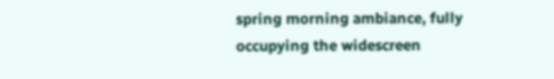spring morning ambiance, fully occupying the widescreen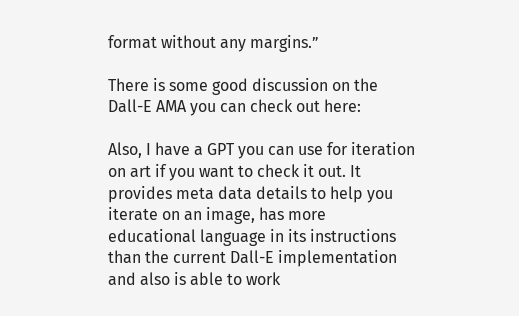format without any margins.”

There is some good discussion on the Dall-E AMA you can check out here:

Also, I have a GPT you can use for iteration on art if you want to check it out. It provides meta data details to help you iterate on an image, has more educational language in its instructions than the current Dall-E implementation and also is able to work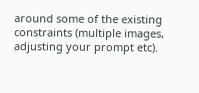around some of the existing constraints (multiple images, adjusting your prompt etc).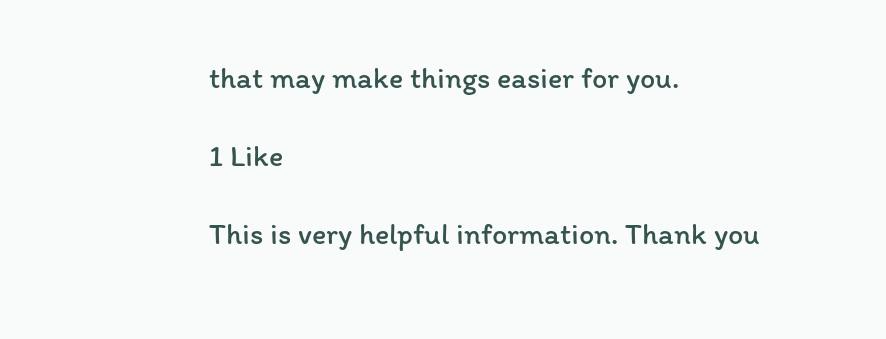that may make things easier for you.

1 Like

This is very helpful information. Thank you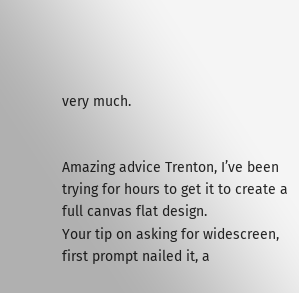very much.


Amazing advice Trenton, I’ve been trying for hours to get it to create a full canvas flat design.
Your tip on asking for widescreen, first prompt nailed it, a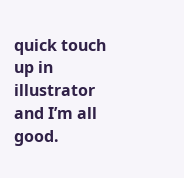quick touch up in illustrator and I’m all good.